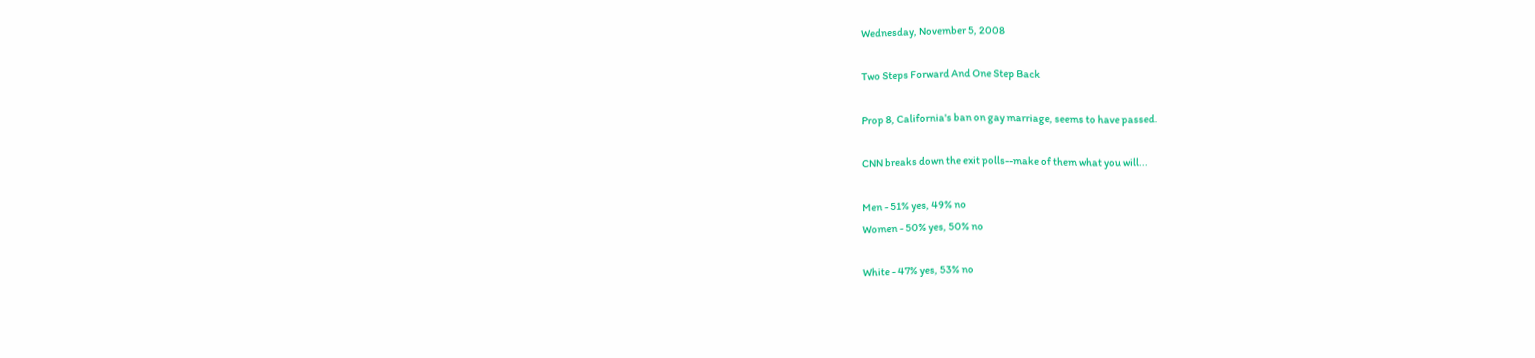Wednesday, November 5, 2008

Two Steps Forward And One Step Back

Prop 8, California's ban on gay marriage, seems to have passed.

CNN breaks down the exit polls--make of them what you will...

Men - 51% yes, 49% no
Women - 50% yes, 50% no

White - 47% yes, 53% no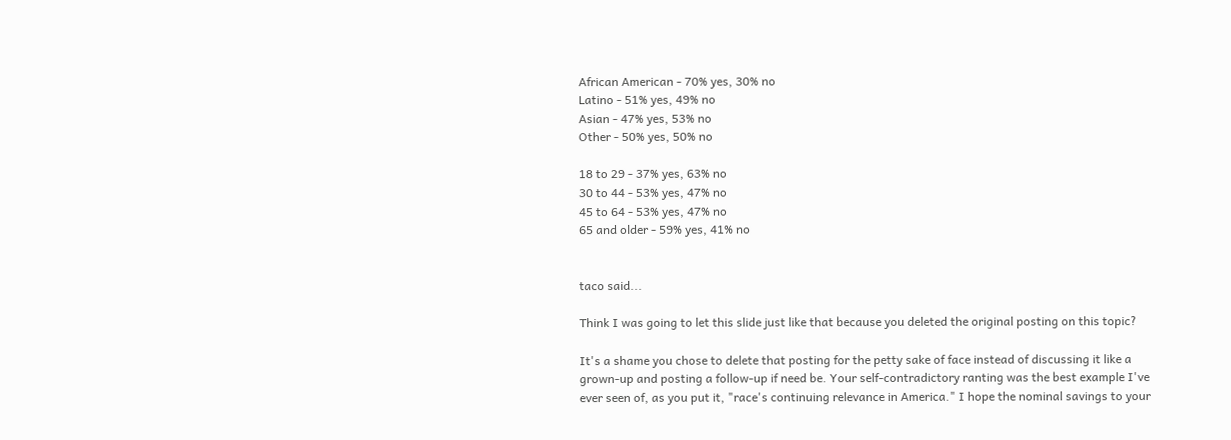African American - 70% yes, 30% no
Latino - 51% yes, 49% no
Asian - 47% yes, 53% no
Other - 50% yes, 50% no

18 to 29 - 37% yes, 63% no
30 to 44 - 53% yes, 47% no
45 to 64 - 53% yes, 47% no
65 and older - 59% yes, 41% no


taco said...

Think I was going to let this slide just like that because you deleted the original posting on this topic?

It's a shame you chose to delete that posting for the petty sake of face instead of discussing it like a grown-up and posting a follow-up if need be. Your self-contradictory ranting was the best example I've ever seen of, as you put it, "race's continuing relevance in America." I hope the nominal savings to your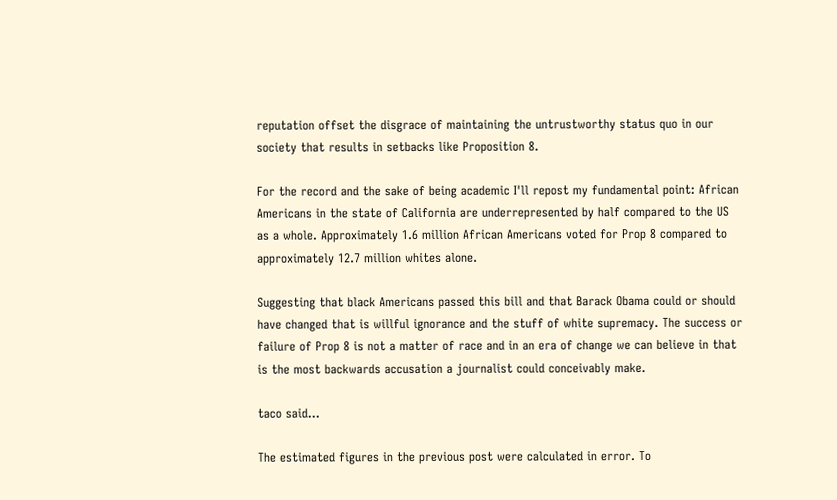reputation offset the disgrace of maintaining the untrustworthy status quo in our society that results in setbacks like Proposition 8.

For the record and the sake of being academic I'll repost my fundamental point: African Americans in the state of California are underrepresented by half compared to the US as a whole. Approximately 1.6 million African Americans voted for Prop 8 compared to approximately 12.7 million whites alone.

Suggesting that black Americans passed this bill and that Barack Obama could or should have changed that is willful ignorance and the stuff of white supremacy. The success or failure of Prop 8 is not a matter of race and in an era of change we can believe in that is the most backwards accusation a journalist could conceivably make.

taco said...

The estimated figures in the previous post were calculated in error. To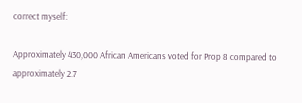correct myself:

Approximately 430,000 African Americans voted for Prop 8 compared to approximately 2.7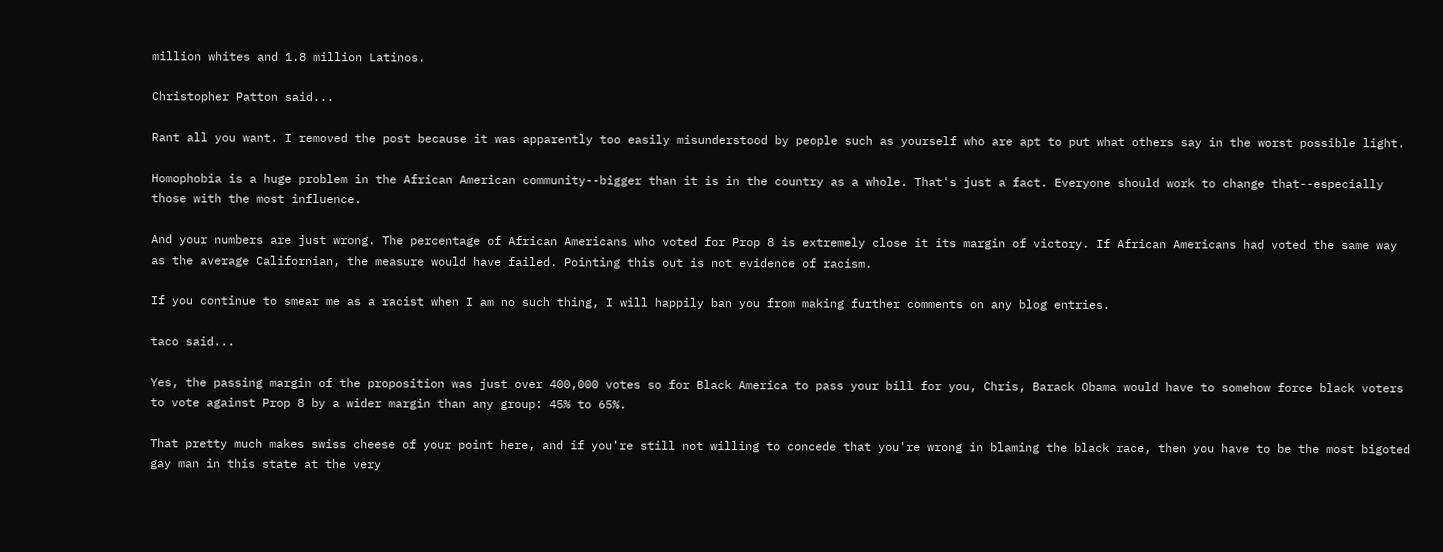million whites and 1.8 million Latinos.

Christopher Patton said...

Rant all you want. I removed the post because it was apparently too easily misunderstood by people such as yourself who are apt to put what others say in the worst possible light.

Homophobia is a huge problem in the African American community--bigger than it is in the country as a whole. That's just a fact. Everyone should work to change that--especially those with the most influence.

And your numbers are just wrong. The percentage of African Americans who voted for Prop 8 is extremely close it its margin of victory. If African Americans had voted the same way as the average Californian, the measure would have failed. Pointing this out is not evidence of racism.

If you continue to smear me as a racist when I am no such thing, I will happily ban you from making further comments on any blog entries.

taco said...

Yes, the passing margin of the proposition was just over 400,000 votes so for Black America to pass your bill for you, Chris, Barack Obama would have to somehow force black voters to vote against Prop 8 by a wider margin than any group: 45% to 65%.

That pretty much makes swiss cheese of your point here, and if you're still not willing to concede that you're wrong in blaming the black race, then you have to be the most bigoted gay man in this state at the very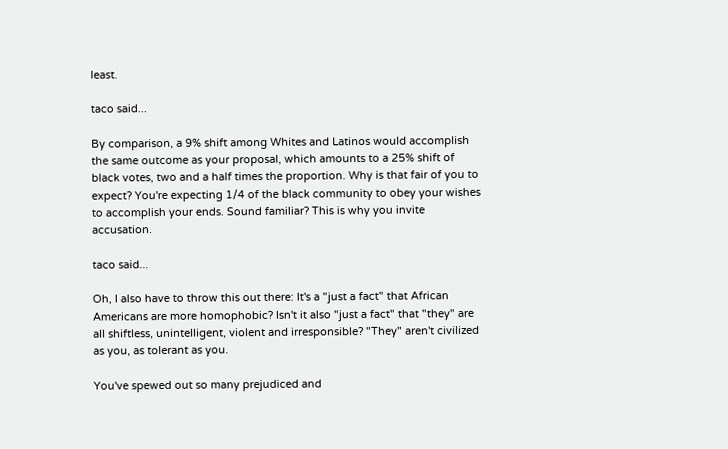least.

taco said...

By comparison, a 9% shift among Whites and Latinos would accomplish the same outcome as your proposal, which amounts to a 25% shift of black votes, two and a half times the proportion. Why is that fair of you to expect? You're expecting 1/4 of the black community to obey your wishes to accomplish your ends. Sound familiar? This is why you invite accusation.

taco said...

Oh, I also have to throw this out there: It's a "just a fact" that African Americans are more homophobic? Isn't it also "just a fact" that "they" are all shiftless, unintelligent, violent and irresponsible? "They" aren't civilized as you, as tolerant as you.

You've spewed out so many prejudiced and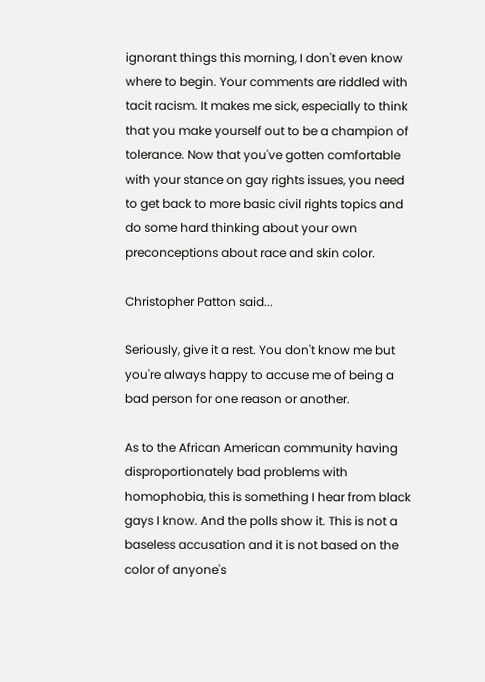ignorant things this morning, I don't even know where to begin. Your comments are riddled with tacit racism. It makes me sick, especially to think that you make yourself out to be a champion of tolerance. Now that you've gotten comfortable with your stance on gay rights issues, you need to get back to more basic civil rights topics and do some hard thinking about your own preconceptions about race and skin color.

Christopher Patton said...

Seriously, give it a rest. You don't know me but you're always happy to accuse me of being a bad person for one reason or another.

As to the African American community having disproportionately bad problems with homophobia, this is something I hear from black gays I know. And the polls show it. This is not a baseless accusation and it is not based on the color of anyone's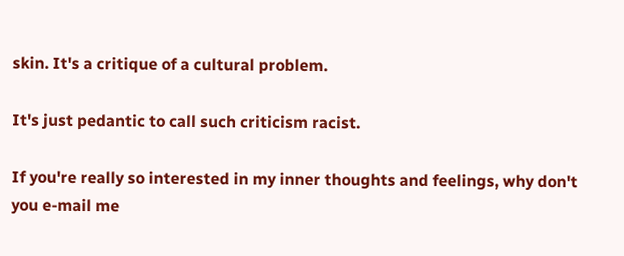skin. It's a critique of a cultural problem.

It's just pedantic to call such criticism racist.

If you're really so interested in my inner thoughts and feelings, why don't you e-mail me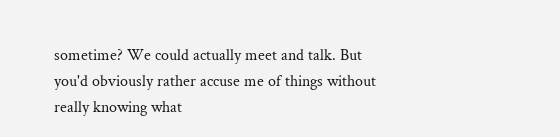sometime? We could actually meet and talk. But you'd obviously rather accuse me of things without really knowing what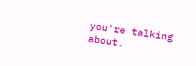you're talking about.